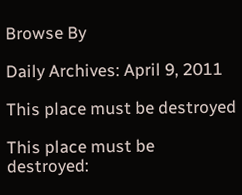Browse By

Daily Archives: April 9, 2011

This place must be destroyed

This place must be destroyed: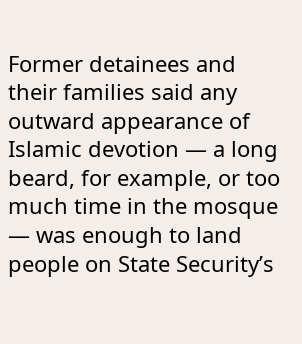Former detainees and their families said any outward appearance of Islamic devotion — a long beard, for example, or too much time in the mosque — was enough to land people on State Security’s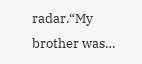radar.“My brother was…